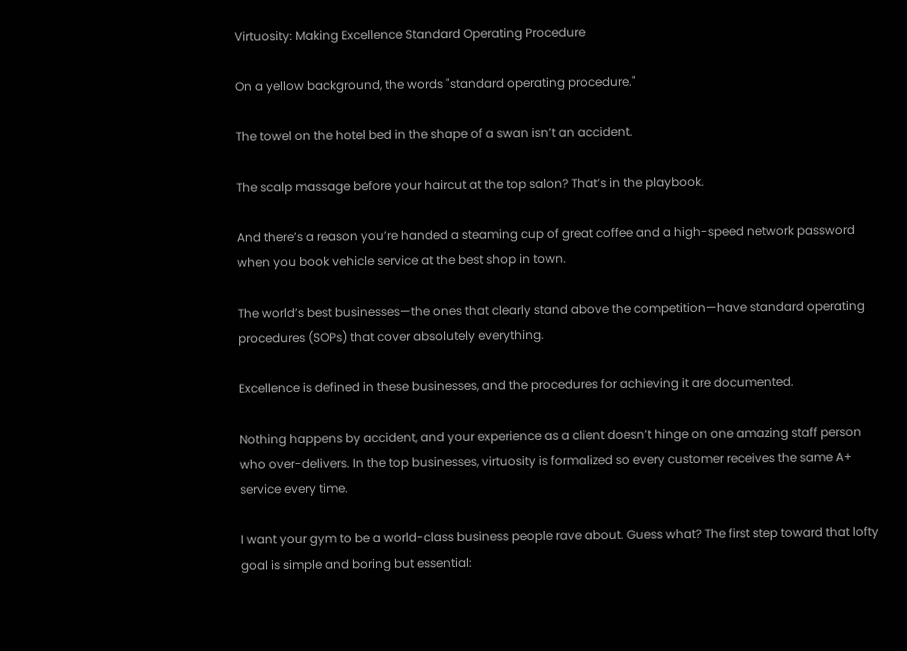Virtuosity: Making Excellence Standard Operating Procedure

On a yellow background, the words "standard operating procedure."

The towel on the hotel bed in the shape of a swan isn’t an accident.

The scalp massage before your haircut at the top salon? That’s in the playbook.

And there’s a reason you’re handed a steaming cup of great coffee and a high-speed network password when you book vehicle service at the best shop in town.

The world’s best businesses—the ones that clearly stand above the competition—have standard operating procedures (SOPs) that cover absolutely everything.

Excellence is defined in these businesses, and the procedures for achieving it are documented.

Nothing happens by accident, and your experience as a client doesn’t hinge on one amazing staff person who over-delivers. In the top businesses, virtuosity is formalized so every customer receives the same A+ service every time.

I want your gym to be a world-class business people rave about. Guess what? The first step toward that lofty goal is simple and boring but essential: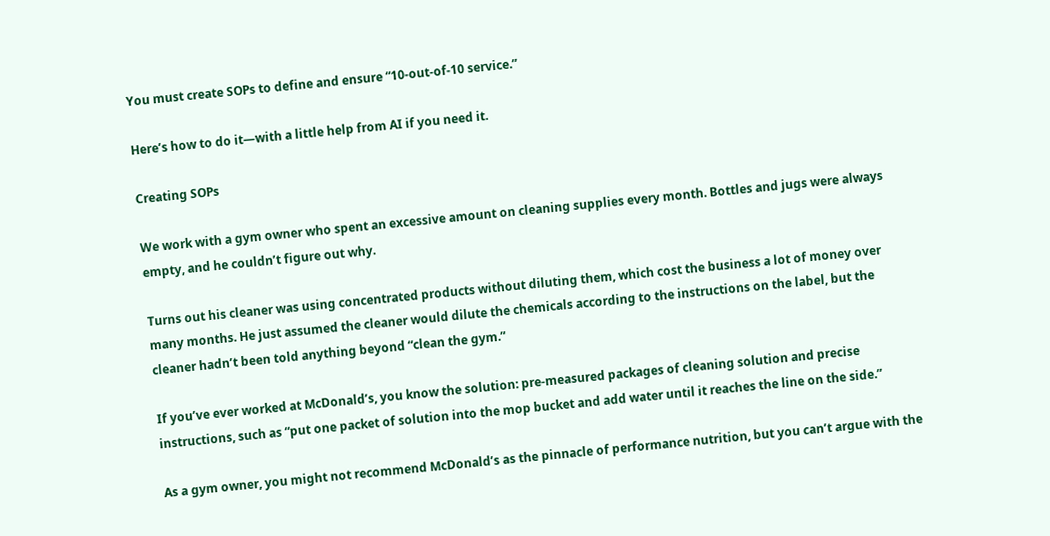You must create SOPs to define and ensure “10-out-of-10 service.”

Here’s how to do it—with a little help from AI if you need it.

Creating SOPs

We work with a gym owner who spent an excessive amount on cleaning supplies every month. Bottles and jugs were always empty, and he couldn’t figure out why.

Turns out his cleaner was using concentrated products without diluting them, which cost the business a lot of money over many months. He just assumed the cleaner would dilute the chemicals according to the instructions on the label, but the cleaner hadn’t been told anything beyond “clean the gym.”

If you’ve ever worked at McDonald’s, you know the solution: pre-measured packages of cleaning solution and precise instructions, such as “put one packet of solution into the mop bucket and add water until it reaches the line on the side.”

As a gym owner, you might not recommend McDonald’s as the pinnacle of performance nutrition, but you can’t argue with the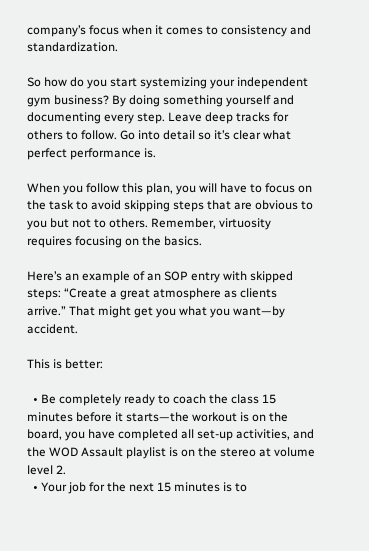company’s focus when it comes to consistency and standardization.

So how do you start systemizing your independent gym business? By doing something yourself and documenting every step. Leave deep tracks for others to follow. Go into detail so it’s clear what perfect performance is.

When you follow this plan, you will have to focus on the task to avoid skipping steps that are obvious to you but not to others. Remember, virtuosity requires focusing on the basics.

Here’s an example of an SOP entry with skipped steps: “Create a great atmosphere as clients arrive.” That might get you what you want—by accident.

This is better:

  • Be completely ready to coach the class 15 minutes before it starts—the workout is on the board, you have completed all set-up activities, and the WOD Assault playlist is on the stereo at volume level 2.
  • Your job for the next 15 minutes is to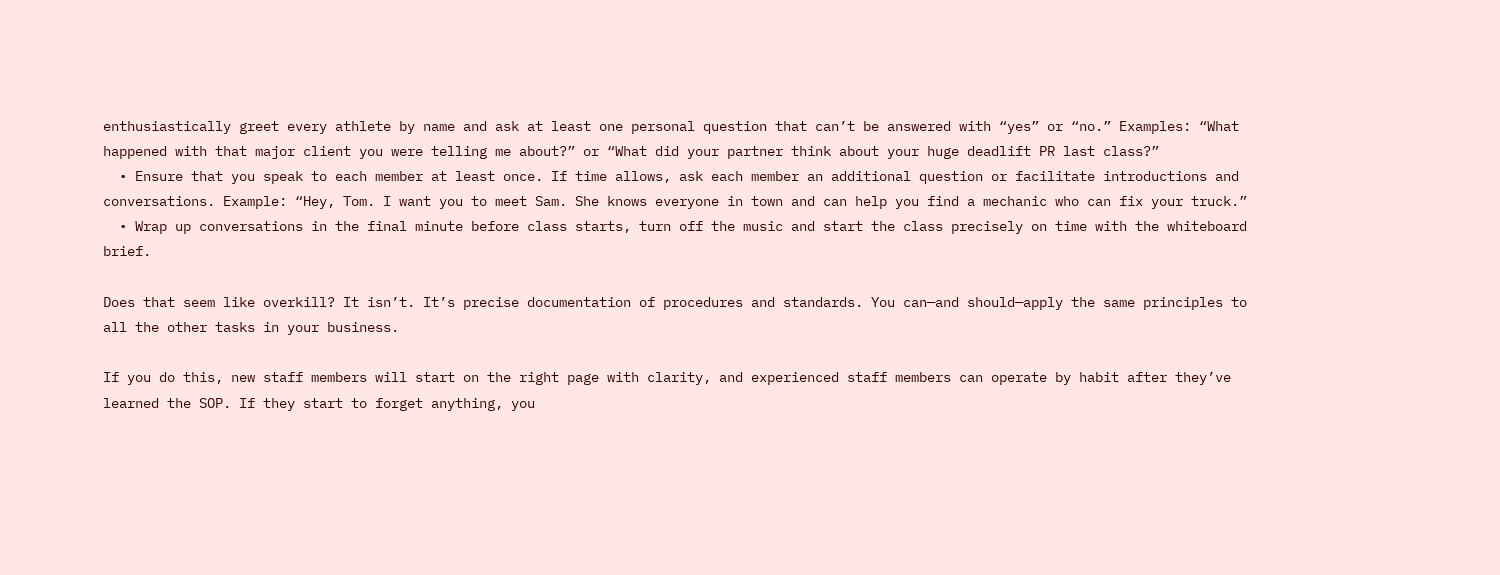enthusiastically greet every athlete by name and ask at least one personal question that can’t be answered with “yes” or “no.” Examples: “What happened with that major client you were telling me about?” or “What did your partner think about your huge deadlift PR last class?”
  • Ensure that you speak to each member at least once. If time allows, ask each member an additional question or facilitate introductions and conversations. Example: “Hey, Tom. I want you to meet Sam. She knows everyone in town and can help you find a mechanic who can fix your truck.”
  • Wrap up conversations in the final minute before class starts, turn off the music and start the class precisely on time with the whiteboard brief.

Does that seem like overkill? It isn’t. It’s precise documentation of procedures and standards. You can—and should—apply the same principles to all the other tasks in your business.

If you do this, new staff members will start on the right page with clarity, and experienced staff members can operate by habit after they’ve learned the SOP. If they start to forget anything, you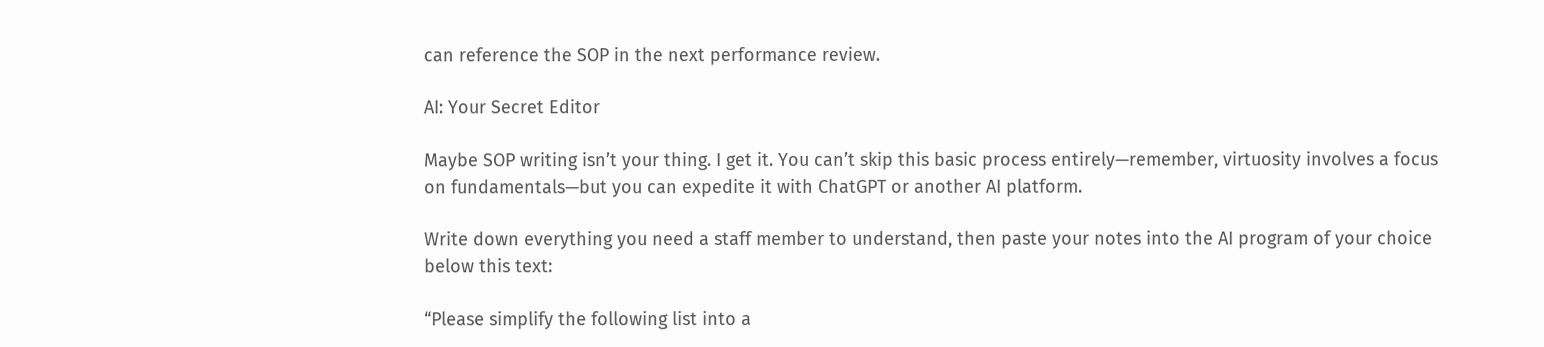can reference the SOP in the next performance review.

AI: Your Secret Editor

Maybe SOP writing isn’t your thing. I get it. You can’t skip this basic process entirely—remember, virtuosity involves a focus on fundamentals—but you can expedite it with ChatGPT or another AI platform.

Write down everything you need a staff member to understand, then paste your notes into the AI program of your choice below this text:

“Please simplify the following list into a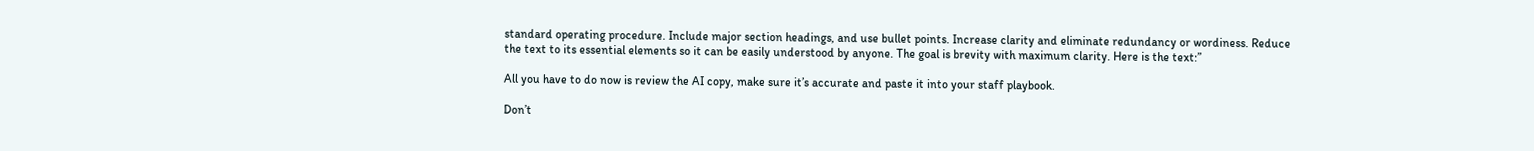standard operating procedure. Include major section headings, and use bullet points. Increase clarity and eliminate redundancy or wordiness. Reduce the text to its essential elements so it can be easily understood by anyone. The goal is brevity with maximum clarity. Here is the text:”

All you have to do now is review the AI copy, make sure it’s accurate and paste it into your staff playbook.

Don’t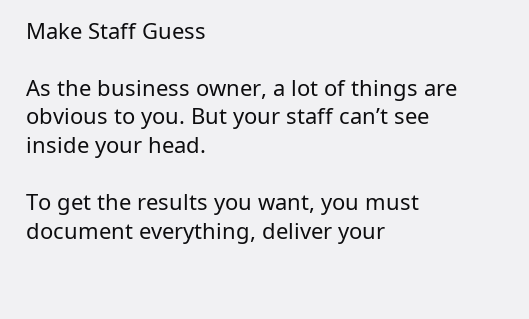Make Staff Guess

As the business owner, a lot of things are obvious to you. But your staff can’t see inside your head.

To get the results you want, you must document everything, deliver your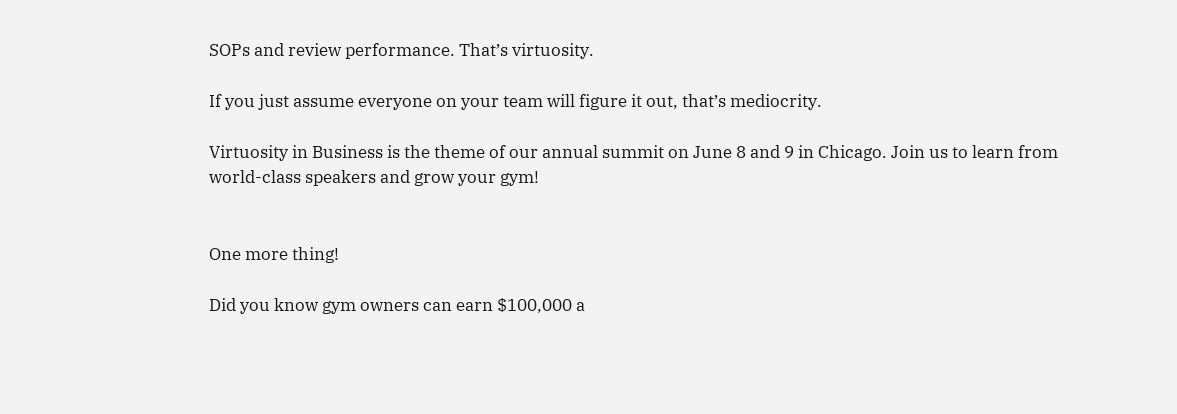SOPs and review performance. That’s virtuosity.

If you just assume everyone on your team will figure it out, that’s mediocrity.

Virtuosity in Business is the theme of our annual summit on June 8 and 9 in Chicago. Join us to learn from world-class speakers and grow your gym!


One more thing!

Did you know gym owners can earn $100,000 a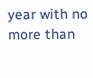year with no more than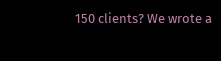150 clients? We wrote a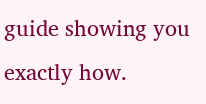guide showing you exactly how.